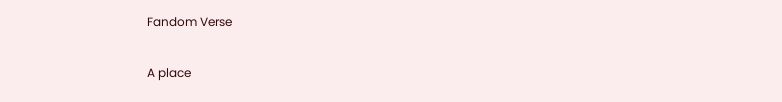Fandom Verse

A place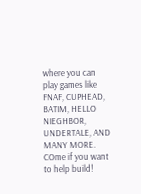where you can play games like FNAF, CUPHEAD, BATIM, HELLO NIEGHBOR, UNDERTALE, AND MANY MORE. COme if you want to help build!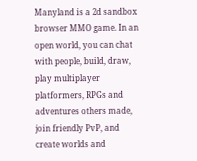Manyland is a 2d sandbox browser MMO game. In an open world, you can chat with people, build, draw, play multiplayer platformers, RPGs and adventures others made, join friendly PvP, and create worlds and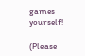games yourself!

(Please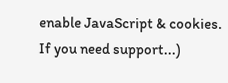enable JavaScript & cookies. If you need support...)